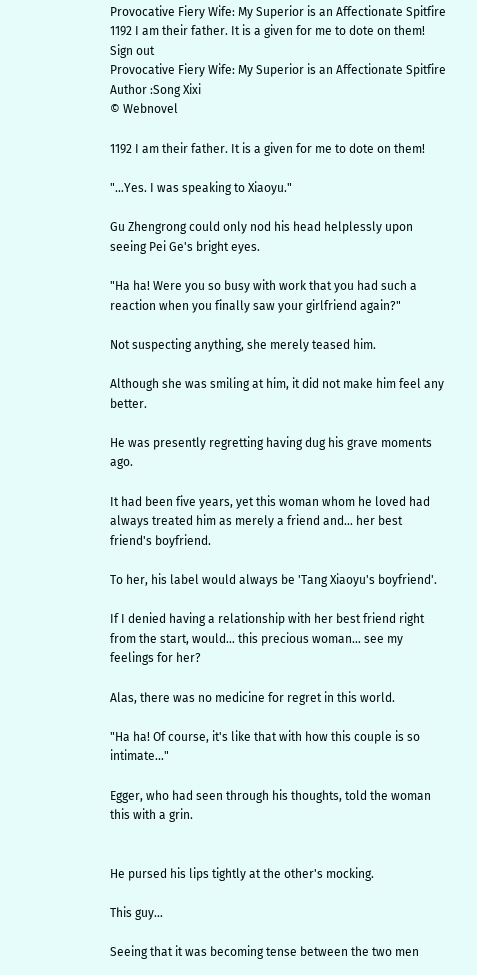Provocative Fiery Wife: My Superior is an Affectionate Spitfire
1192 I am their father. It is a given for me to dote on them!
Sign out
Provocative Fiery Wife: My Superior is an Affectionate Spitfire
Author :Song Xixi
© Webnovel

1192 I am their father. It is a given for me to dote on them!

"…Yes. I was speaking to Xiaoyu."

Gu Zhengrong could only nod his head helplessly upon seeing Pei Ge's bright eyes.

"Ha ha! Were you so busy with work that you had such a reaction when you finally saw your girlfriend again?"

Not suspecting anything, she merely teased him.

Although she was smiling at him, it did not make him feel any better.

He was presently regretting having dug his grave moments ago.

It had been five years, yet this woman whom he loved had always treated him as merely a friend and… her best friend's boyfriend.

To her, his label would always be 'Tang Xiaoyu's boyfriend'.

If I denied having a relationship with her best friend right from the start, would… this precious woman… see my feelings for her?

Alas, there was no medicine for regret in this world.

"Ha ha! Of course, it's like that with how this couple is so intimate…"

Egger, who had seen through his thoughts, told the woman this with a grin.


He pursed his lips tightly at the other's mocking.

This guy…

Seeing that it was becoming tense between the two men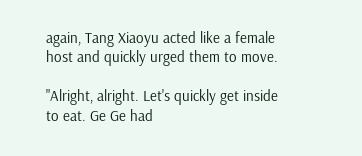again, Tang Xiaoyu acted like a female host and quickly urged them to move.

"Alright, alright. Let's quickly get inside to eat. Ge Ge had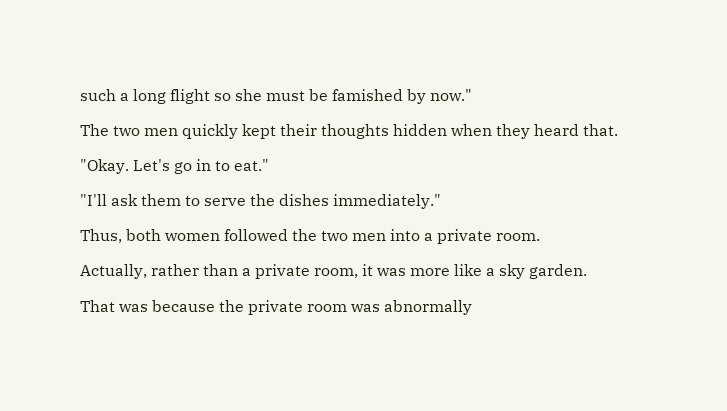such a long flight so she must be famished by now."

The two men quickly kept their thoughts hidden when they heard that.

"Okay. Let's go in to eat."

"I'll ask them to serve the dishes immediately."

Thus, both women followed the two men into a private room.

Actually, rather than a private room, it was more like a sky garden.

That was because the private room was abnormally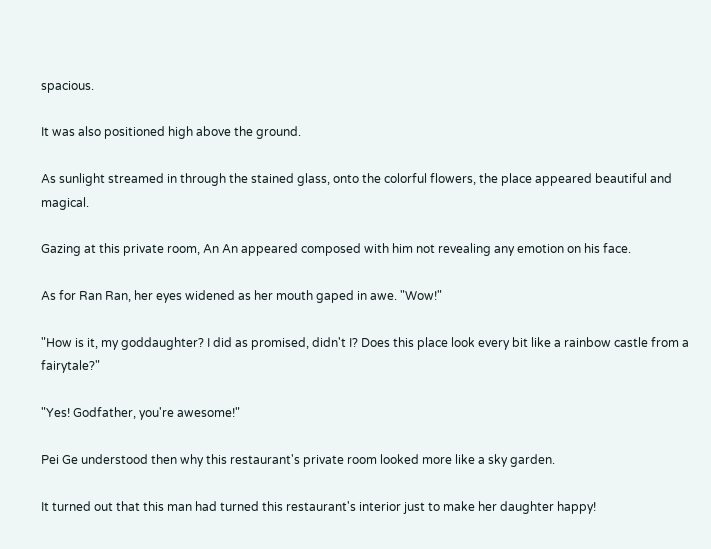spacious.

It was also positioned high above the ground.

As sunlight streamed in through the stained glass, onto the colorful flowers, the place appeared beautiful and magical.

Gazing at this private room, An An appeared composed with him not revealing any emotion on his face.

As for Ran Ran, her eyes widened as her mouth gaped in awe. "Wow!"

"How is it, my goddaughter? I did as promised, didn't I? Does this place look every bit like a rainbow castle from a fairytale?"

"Yes! Godfather, you're awesome!"

Pei Ge understood then why this restaurant's private room looked more like a sky garden.

It turned out that this man had turned this restaurant's interior just to make her daughter happy!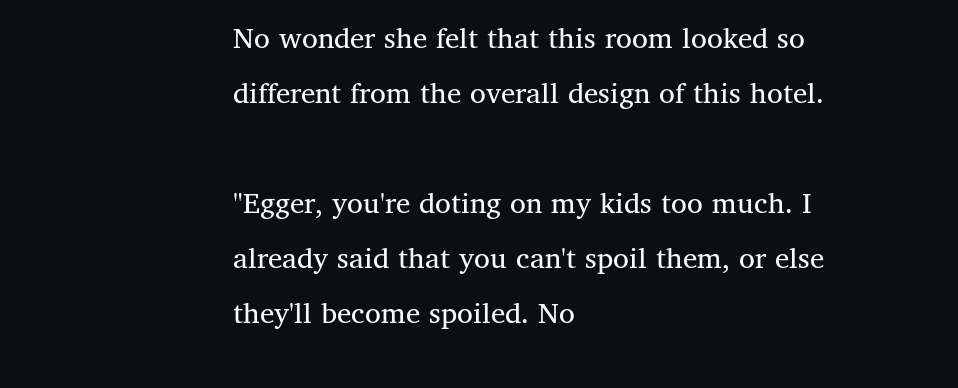No wonder she felt that this room looked so different from the overall design of this hotel.

"Egger, you're doting on my kids too much. I already said that you can't spoil them, or else they'll become spoiled. No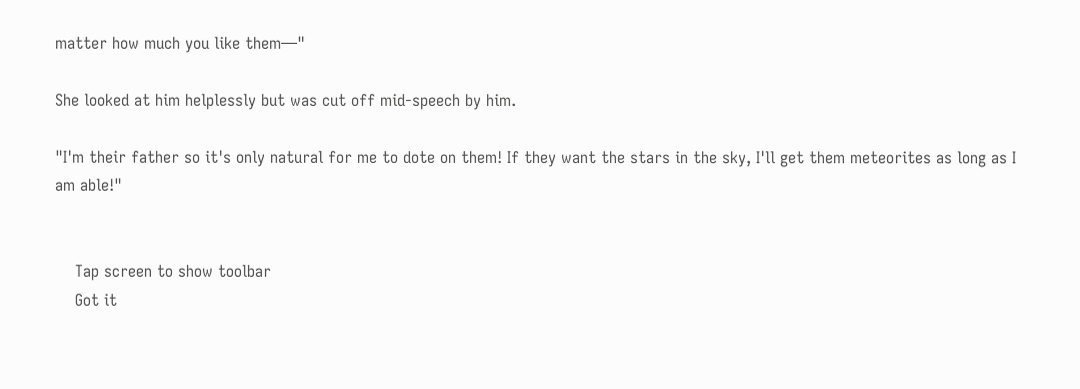matter how much you like them—"

She looked at him helplessly but was cut off mid-speech by him.

"I'm their father so it's only natural for me to dote on them! If they want the stars in the sky, I'll get them meteorites as long as I am able!"


    Tap screen to show toolbar
    Got it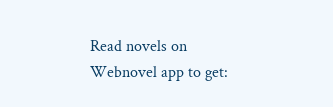Read novels on Webnovel app to get: